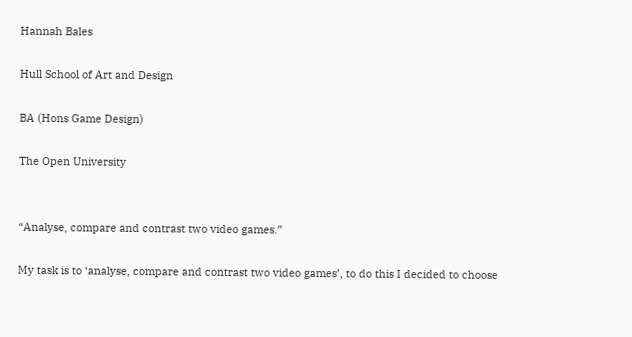Hannah Bales

Hull School of Art and Design

BA (Hons Game Design)

The Open University


“Analyse, compare and contrast two video games.”

My task is to ‘analyse, compare and contrast two video games’, to do this I decided to choose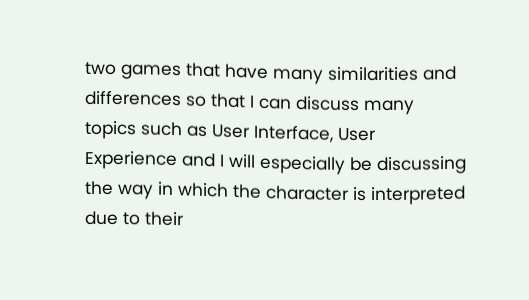two games that have many similarities and differences so that I can discuss many topics such as User Interface, User Experience and I will especially be discussing the way in which the character is interpreted due to their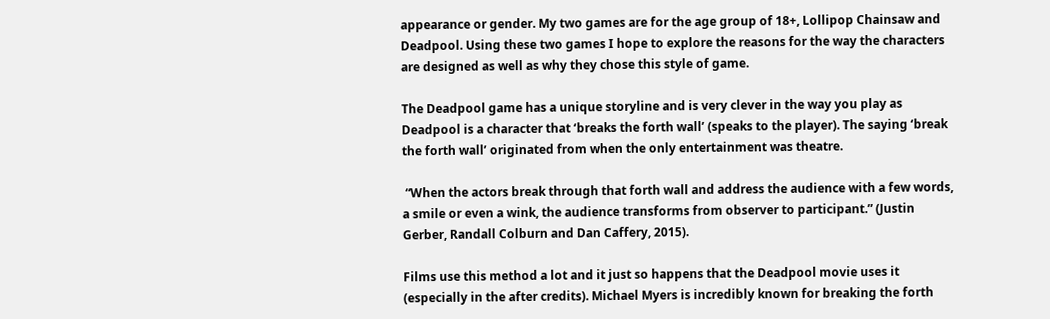appearance or gender. My two games are for the age group of 18+, Lollipop Chainsaw and Deadpool. Using these two games I hope to explore the reasons for the way the characters are designed as well as why they chose this style of game.

The Deadpool game has a unique storyline and is very clever in the way you play as Deadpool is a character that ‘breaks the forth wall’ (speaks to the player). The saying ‘break the forth wall’ originated from when the only entertainment was theatre.

 “When the actors break through that forth wall and address the audience with a few words, a smile or even a wink, the audience transforms from observer to participant.” (Justin Gerber, Randall Colburn and Dan Caffery, 2015).

Films use this method a lot and it just so happens that the Deadpool movie uses it (especially in the after credits). Michael Myers is incredibly known for breaking the forth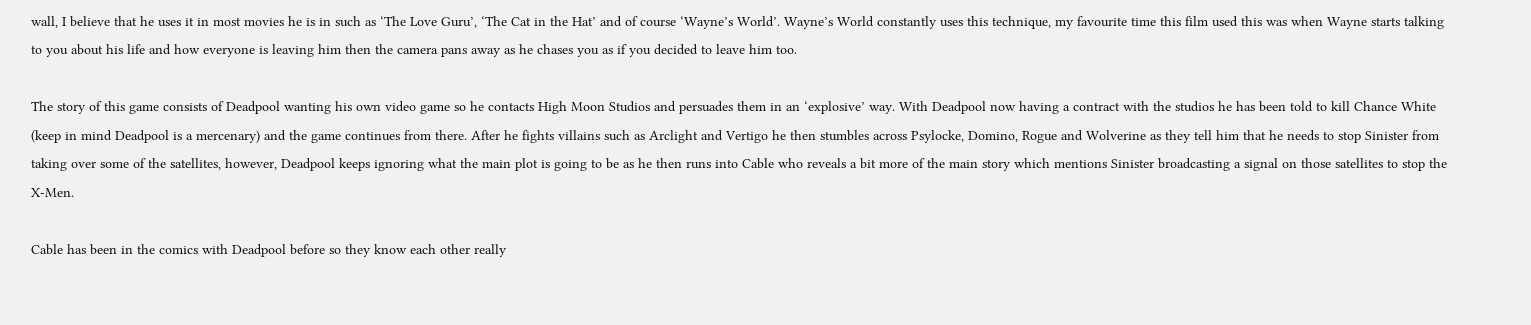wall, I believe that he uses it in most movies he is in such as ‘The Love Guru’, ‘The Cat in the Hat’ and of course ‘Wayne’s World’. Wayne’s World constantly uses this technique, my favourite time this film used this was when Wayne starts talking to you about his life and how everyone is leaving him then the camera pans away as he chases you as if you decided to leave him too.

The story of this game consists of Deadpool wanting his own video game so he contacts High Moon Studios and persuades them in an ‘explosive’ way. With Deadpool now having a contract with the studios he has been told to kill Chance White (keep in mind Deadpool is a mercenary) and the game continues from there. After he fights villains such as Arclight and Vertigo he then stumbles across Psylocke, Domino, Rogue and Wolverine as they tell him that he needs to stop Sinister from taking over some of the satellites, however, Deadpool keeps ignoring what the main plot is going to be as he then runs into Cable who reveals a bit more of the main story which mentions Sinister broadcasting a signal on those satellites to stop the X-Men.

Cable has been in the comics with Deadpool before so they know each other really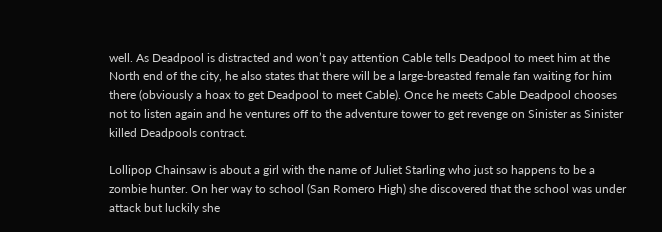well. As Deadpool is distracted and won’t pay attention Cable tells Deadpool to meet him at the North end of the city, he also states that there will be a large-breasted female fan waiting for him there (obviously a hoax to get Deadpool to meet Cable). Once he meets Cable Deadpool chooses not to listen again and he ventures off to the adventure tower to get revenge on Sinister as Sinister killed Deadpools contract.

Lollipop Chainsaw is about a girl with the name of Juliet Starling who just so happens to be a zombie hunter. On her way to school (San Romero High) she discovered that the school was under attack but luckily she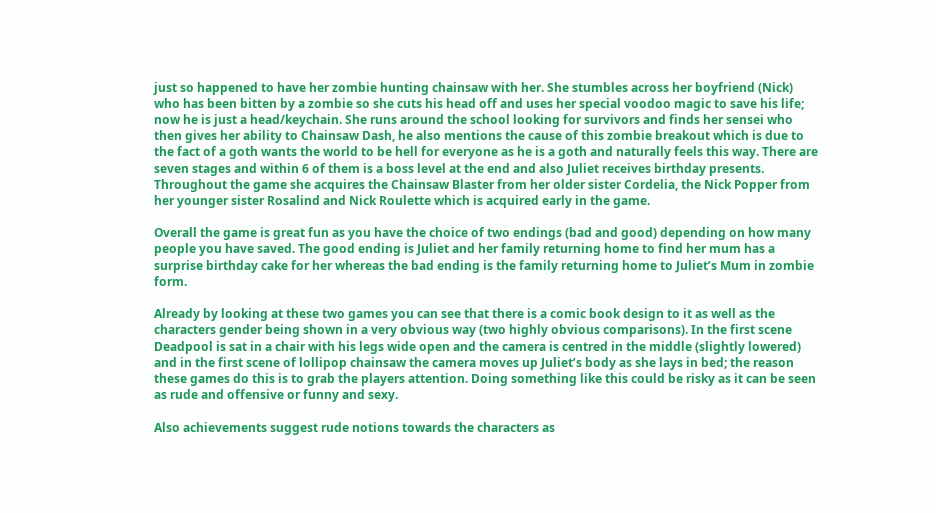just so happened to have her zombie hunting chainsaw with her. She stumbles across her boyfriend (Nick) who has been bitten by a zombie so she cuts his head off and uses her special voodoo magic to save his life; now he is just a head/keychain. She runs around the school looking for survivors and finds her sensei who then gives her ability to Chainsaw Dash, he also mentions the cause of this zombie breakout which is due to the fact of a goth wants the world to be hell for everyone as he is a goth and naturally feels this way. There are seven stages and within 6 of them is a boss level at the end and also Juliet receives birthday presents. Throughout the game she acquires the Chainsaw Blaster from her older sister Cordelia, the Nick Popper from her younger sister Rosalind and Nick Roulette which is acquired early in the game.

Overall the game is great fun as you have the choice of two endings (bad and good) depending on how many people you have saved. The good ending is Juliet and her family returning home to find her mum has a surprise birthday cake for her whereas the bad ending is the family returning home to Juliet’s Mum in zombie form.

Already by looking at these two games you can see that there is a comic book design to it as well as the characters gender being shown in a very obvious way (two highly obvious comparisons). In the first scene Deadpool is sat in a chair with his legs wide open and the camera is centred in the middle (slightly lowered) and in the first scene of lollipop chainsaw the camera moves up Juliet’s body as she lays in bed; the reason these games do this is to grab the players attention. Doing something like this could be risky as it can be seen as rude and offensive or funny and sexy.

Also achievements suggest rude notions towards the characters as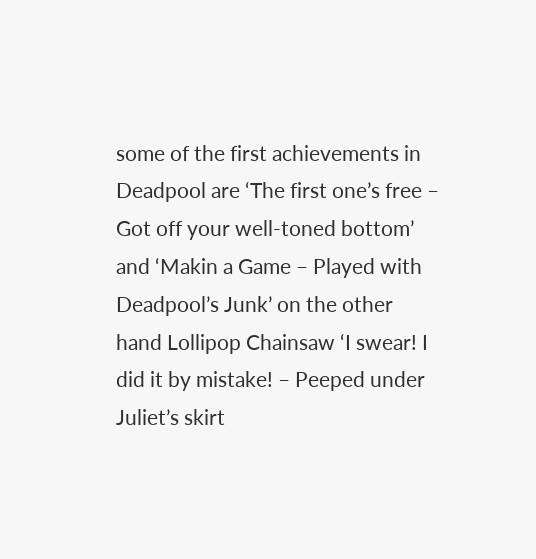some of the first achievements in Deadpool are ‘The first one’s free – Got off your well-toned bottom’ and ‘Makin a Game – Played with Deadpool’s Junk’ on the other hand Lollipop Chainsaw ‘I swear! I did it by mistake! – Peeped under Juliet’s skirt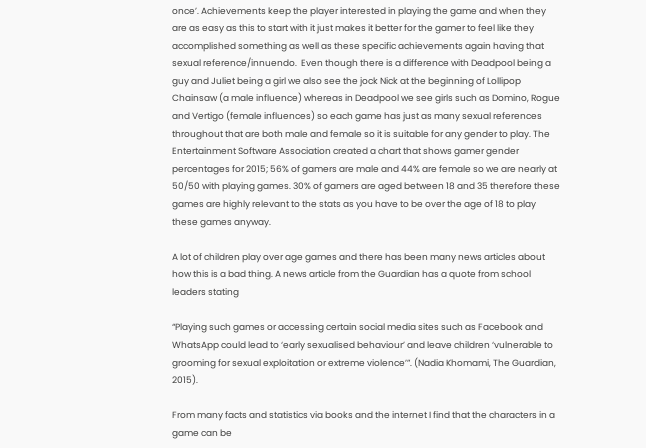once’. Achievements keep the player interested in playing the game and when they are as easy as this to start with it just makes it better for the gamer to feel like they accomplished something as well as these specific achievements again having that sexual reference/innuendo.  Even though there is a difference with Deadpool being a guy and Juliet being a girl we also see the jock Nick at the beginning of Lollipop Chainsaw (a male influence) whereas in Deadpool we see girls such as Domino, Rogue and Vertigo (female influences) so each game has just as many sexual references throughout that are both male and female so it is suitable for any gender to play. The Entertainment Software Association created a chart that shows gamer gender percentages for 2015; 56% of gamers are male and 44% are female so we are nearly at 50/50 with playing games. 30% of gamers are aged between 18 and 35 therefore these games are highly relevant to the stats as you have to be over the age of 18 to play these games anyway.

A lot of children play over age games and there has been many news articles about how this is a bad thing. A news article from the Guardian has a quote from school leaders stating

“Playing such games or accessing certain social media sites such as Facebook and WhatsApp could lead to ‘early sexualised behaviour’ and leave children ‘vulnerable to grooming for sexual exploitation or extreme violence’”. (Nadia Khomami, The Guardian, 2015).

From many facts and statistics via books and the internet I find that the characters in a game can be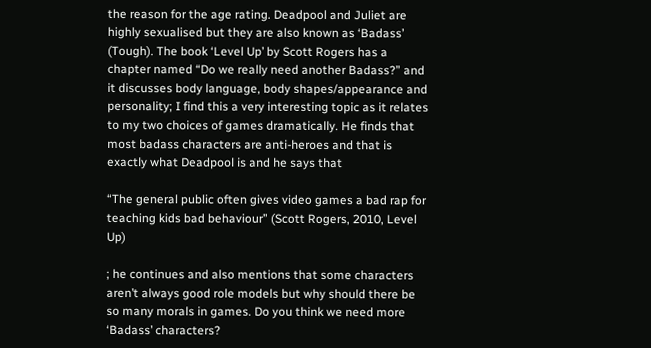the reason for the age rating. Deadpool and Juliet are highly sexualised but they are also known as ‘Badass’ (Tough). The book ‘Level Up’ by Scott Rogers has a chapter named “Do we really need another Badass?” and it discusses body language, body shapes/appearance and personality; I find this a very interesting topic as it relates to my two choices of games dramatically. He finds that most badass characters are anti-heroes and that is exactly what Deadpool is and he says that

“The general public often gives video games a bad rap for teaching kids bad behaviour” (Scott Rogers, 2010, Level Up)

; he continues and also mentions that some characters aren’t always good role models but why should there be so many morals in games. Do you think we need more ‘Badass’ characters?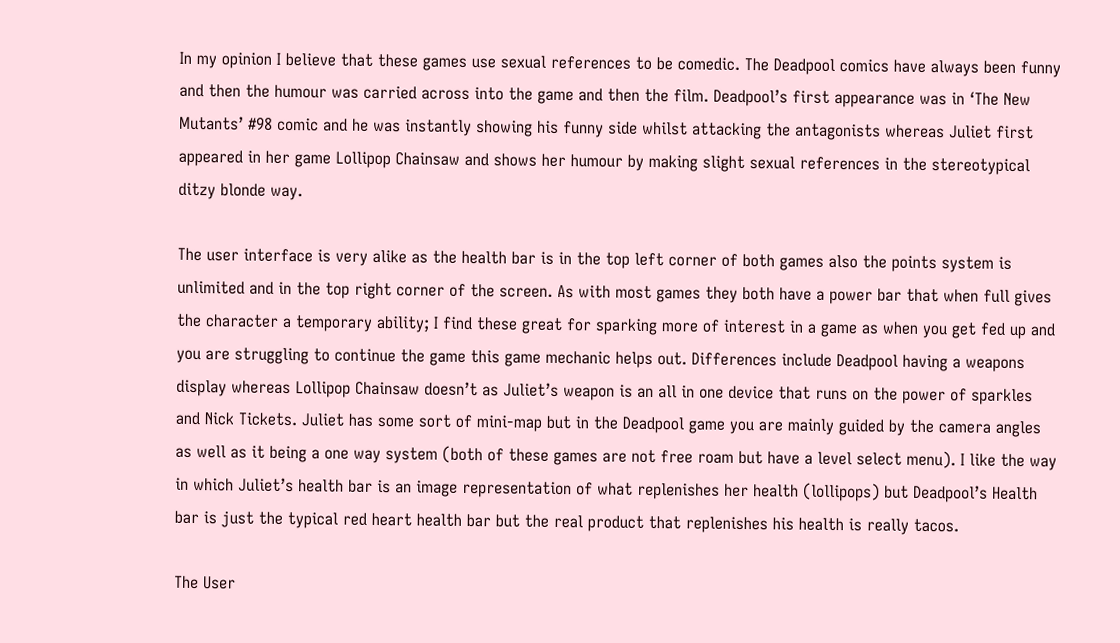In my opinion I believe that these games use sexual references to be comedic. The Deadpool comics have always been funny and then the humour was carried across into the game and then the film. Deadpool’s first appearance was in ‘The New Mutants’ #98 comic and he was instantly showing his funny side whilst attacking the antagonists whereas Juliet first appeared in her game Lollipop Chainsaw and shows her humour by making slight sexual references in the stereotypical ditzy blonde way.

The user interface is very alike as the health bar is in the top left corner of both games also the points system is unlimited and in the top right corner of the screen. As with most games they both have a power bar that when full gives the character a temporary ability; I find these great for sparking more of interest in a game as when you get fed up and you are struggling to continue the game this game mechanic helps out. Differences include Deadpool having a weapons display whereas Lollipop Chainsaw doesn’t as Juliet’s weapon is an all in one device that runs on the power of sparkles and Nick Tickets. Juliet has some sort of mini-map but in the Deadpool game you are mainly guided by the camera angles as well as it being a one way system (both of these games are not free roam but have a level select menu). I like the way in which Juliet’s health bar is an image representation of what replenishes her health (lollipops) but Deadpool’s Health bar is just the typical red heart health bar but the real product that replenishes his health is really tacos.

The User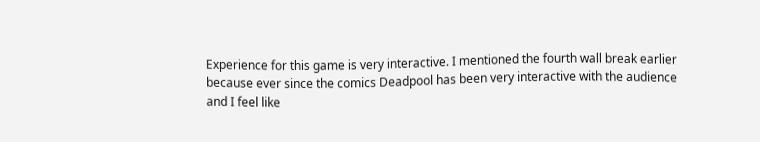Experience for this game is very interactive. I mentioned the fourth wall break earlier because ever since the comics Deadpool has been very interactive with the audience and I feel like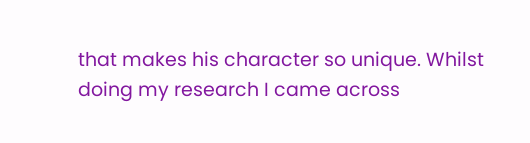that makes his character so unique. Whilst doing my research I came across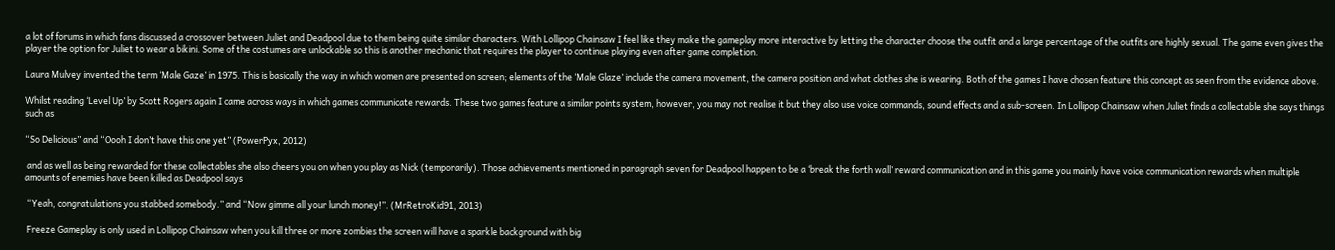a lot of forums in which fans discussed a crossover between Juliet and Deadpool due to them being quite similar characters. With Lollipop Chainsaw I feel like they make the gameplay more interactive by letting the character choose the outfit and a large percentage of the outfits are highly sexual. The game even gives the player the option for Juliet to wear a bikini. Some of the costumes are unlockable so this is another mechanic that requires the player to continue playing even after game completion.

Laura Mulvey invented the term ‘Male Gaze’ in 1975. This is basically the way in which women are presented on screen; elements of the ‘Male Glaze’ include the camera movement, the camera position and what clothes she is wearing. Both of the games I have chosen feature this concept as seen from the evidence above.

Whilst reading ‘Level Up’ by Scott Rogers again I came across ways in which games communicate rewards. These two games feature a similar points system, however, you may not realise it but they also use voice commands, sound effects and a sub-screen. In Lollipop Chainsaw when Juliet finds a collectable she says things such as

“So Delicious” and “Oooh I don’t have this one yet” (PowerPyx, 2012)

 and as well as being rewarded for these collectables she also cheers you on when you play as Nick (temporarily). Those achievements mentioned in paragraph seven for Deadpool happen to be a ‘break the forth wall’ reward communication and in this game you mainly have voice communication rewards when multiple amounts of enemies have been killed as Deadpool says

 “Yeah, congratulations you stabbed somebody.” and “Now gimme all your lunch money!”. (MrRetroKid91, 2013)

 Freeze Gameplay is only used in Lollipop Chainsaw when you kill three or more zombies the screen will have a sparkle background with big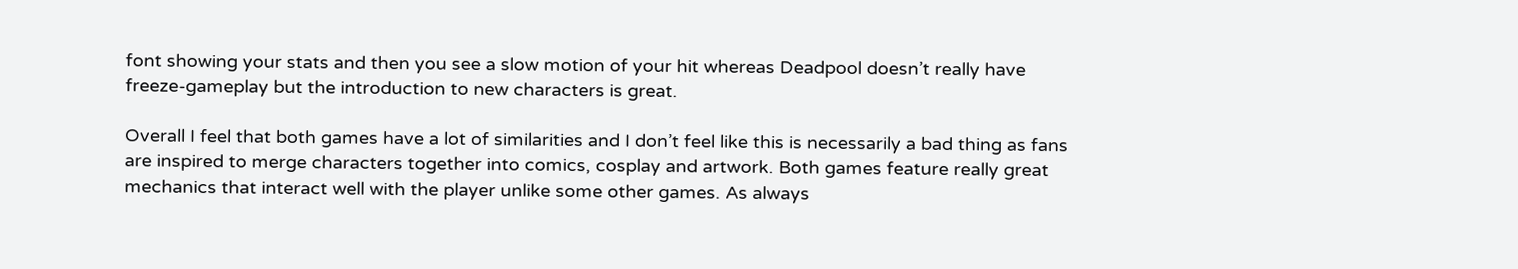font showing your stats and then you see a slow motion of your hit whereas Deadpool doesn’t really have freeze-gameplay but the introduction to new characters is great.

Overall I feel that both games have a lot of similarities and I don’t feel like this is necessarily a bad thing as fans are inspired to merge characters together into comics, cosplay and artwork. Both games feature really great mechanics that interact well with the player unlike some other games. As always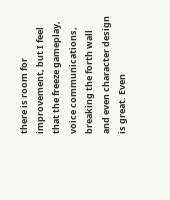there is room for improvement, but I feel that the freeze gameplay, voice communications, breaking the forth wall and even character design is great. Even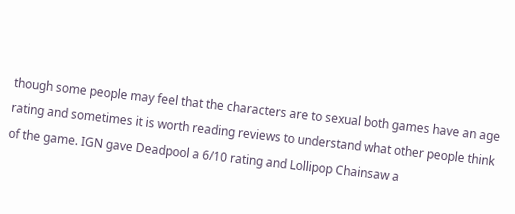though some people may feel that the characters are to sexual both games have an age rating and sometimes it is worth reading reviews to understand what other people think of the game. IGN gave Deadpool a 6/10 rating and Lollipop Chainsaw a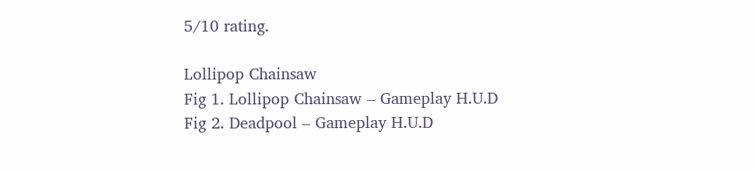5/10 rating.

Lollipop Chainsaw
Fig 1. Lollipop Chainsaw – Gameplay H.U.D
Fig 2. Deadpool – Gameplay H.U.D